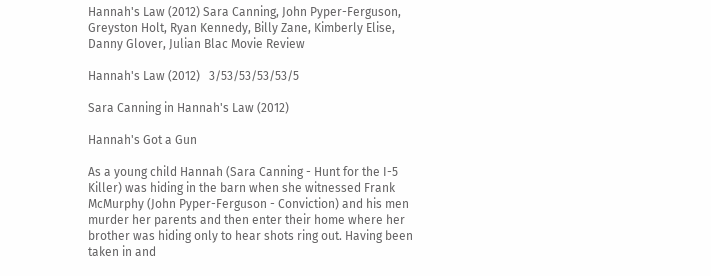Hannah's Law (2012) Sara Canning, John Pyper-Ferguson, Greyston Holt, Ryan Kennedy, Billy Zane, Kimberly Elise, Danny Glover, Julian Blac Movie Review

Hannah's Law (2012)   3/53/53/53/53/5

Sara Canning in Hannah's Law (2012)

Hannah's Got a Gun

As a young child Hannah (Sara Canning - Hunt for the I-5 Killer) was hiding in the barn when she witnessed Frank McMurphy (John Pyper-Ferguson - Conviction) and his men murder her parents and then enter their home where her brother was hiding only to hear shots ring out. Having been taken in and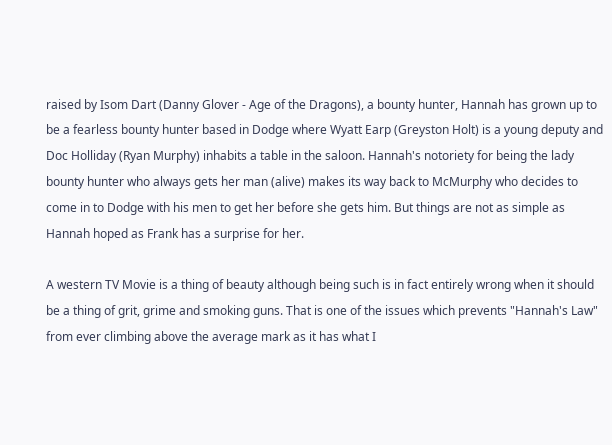raised by Isom Dart (Danny Glover - Age of the Dragons), a bounty hunter, Hannah has grown up to be a fearless bounty hunter based in Dodge where Wyatt Earp (Greyston Holt) is a young deputy and Doc Holliday (Ryan Murphy) inhabits a table in the saloon. Hannah's notoriety for being the lady bounty hunter who always gets her man (alive) makes its way back to McMurphy who decides to come in to Dodge with his men to get her before she gets him. But things are not as simple as Hannah hoped as Frank has a surprise for her.

A western TV Movie is a thing of beauty although being such is in fact entirely wrong when it should be a thing of grit, grime and smoking guns. That is one of the issues which prevents "Hannah's Law" from ever climbing above the average mark as it has what I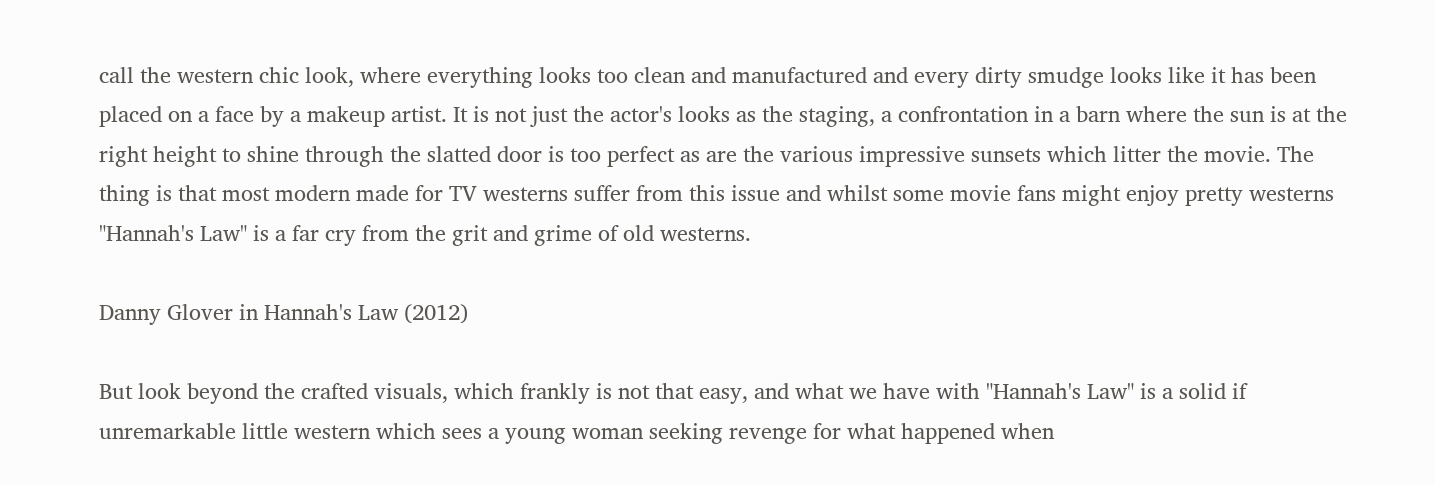call the western chic look, where everything looks too clean and manufactured and every dirty smudge looks like it has been placed on a face by a makeup artist. It is not just the actor's looks as the staging, a confrontation in a barn where the sun is at the right height to shine through the slatted door is too perfect as are the various impressive sunsets which litter the movie. The thing is that most modern made for TV westerns suffer from this issue and whilst some movie fans might enjoy pretty westerns "Hannah's Law" is a far cry from the grit and grime of old westerns.

Danny Glover in Hannah's Law (2012)

But look beyond the crafted visuals, which frankly is not that easy, and what we have with "Hannah's Law" is a solid if unremarkable little western which sees a young woman seeking revenge for what happened when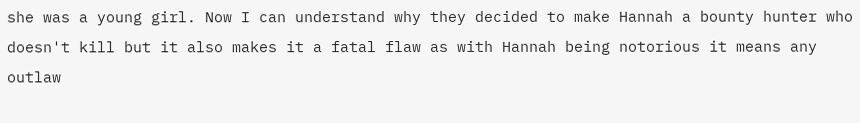she was a young girl. Now I can understand why they decided to make Hannah a bounty hunter who doesn't kill but it also makes it a fatal flaw as with Hannah being notorious it means any outlaw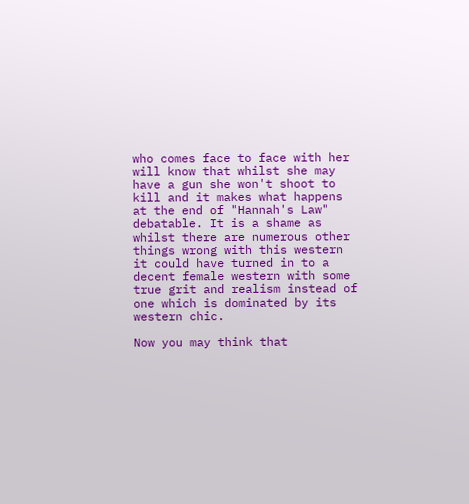who comes face to face with her will know that whilst she may have a gun she won't shoot to kill and it makes what happens at the end of "Hannah's Law" debatable. It is a shame as whilst there are numerous other things wrong with this western it could have turned in to a decent female western with some true grit and realism instead of one which is dominated by its western chic.

Now you may think that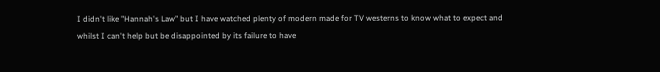I didn't like "Hannah's Law" but I have watched plenty of modern made for TV westerns to know what to expect and whilst I can't help but be disappointed by its failure to have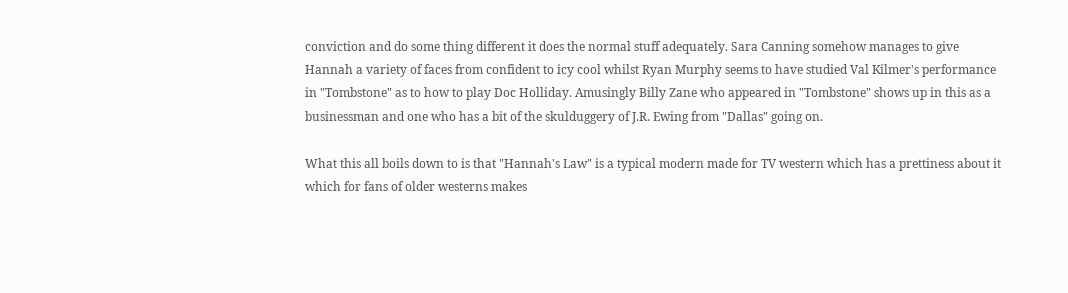conviction and do some thing different it does the normal stuff adequately. Sara Canning somehow manages to give Hannah a variety of faces from confident to icy cool whilst Ryan Murphy seems to have studied Val Kilmer's performance in "Tombstone" as to how to play Doc Holliday. Amusingly Billy Zane who appeared in "Tombstone" shows up in this as a businessman and one who has a bit of the skulduggery of J.R. Ewing from "Dallas" going on.

What this all boils down to is that "Hannah's Law" is a typical modern made for TV western which has a prettiness about it which for fans of older westerns makes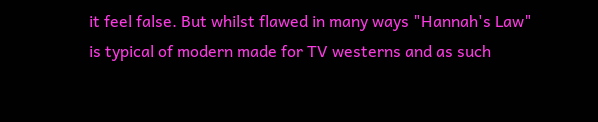it feel false. But whilst flawed in many ways "Hannah's Law" is typical of modern made for TV westerns and as such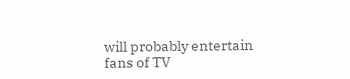will probably entertain fans of TV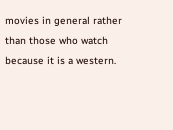movies in general rather than those who watch because it is a western.